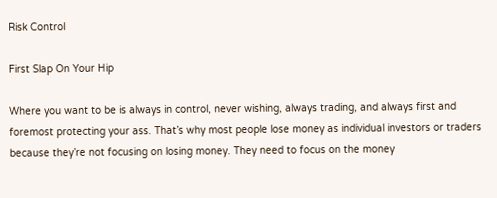Risk Control

First Slap On Your Hip

Where you want to be is always in control, never wishing, always trading, and always first and foremost protecting your ass. That’s why most people lose money as individual investors or traders because they’re not focusing on losing money. They need to focus on the money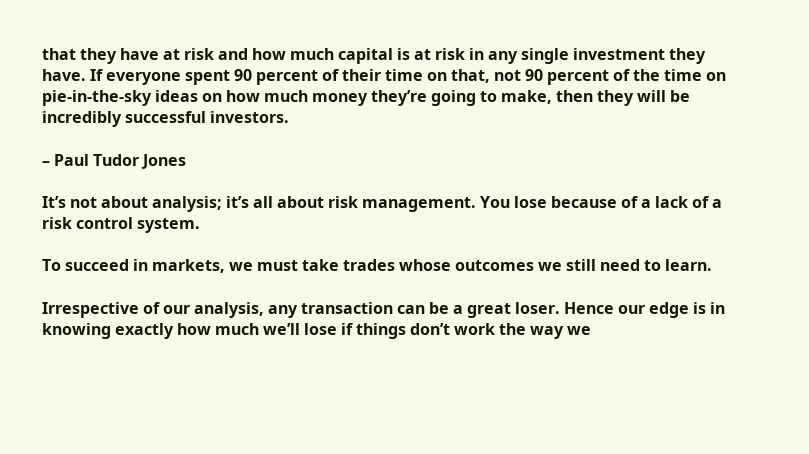that they have at risk and how much capital is at risk in any single investment they have. If everyone spent 90 percent of their time on that, not 90 percent of the time on pie-in-the-sky ideas on how much money they’re going to make, then they will be incredibly successful investors.

– Paul Tudor Jones

It’s not about analysis; it’s all about risk management. You lose because of a lack of a risk control system.

To succeed in markets, we must take trades whose outcomes we still need to learn.

Irrespective of our analysis, any transaction can be a great loser. Hence our edge is in knowing exactly how much we’ll lose if things don’t work the way we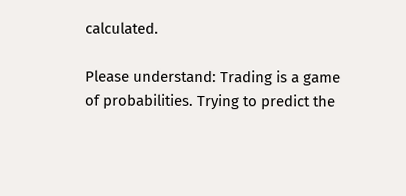calculated.

Please understand: Trading is a game of probabilities. Trying to predict the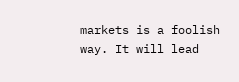markets is a foolish way. It will lead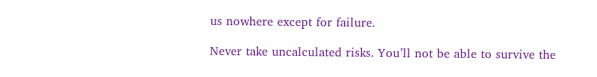us nowhere except for failure.

Never take uncalculated risks. You’ll not be able to survive the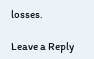losses.

Leave a Reply